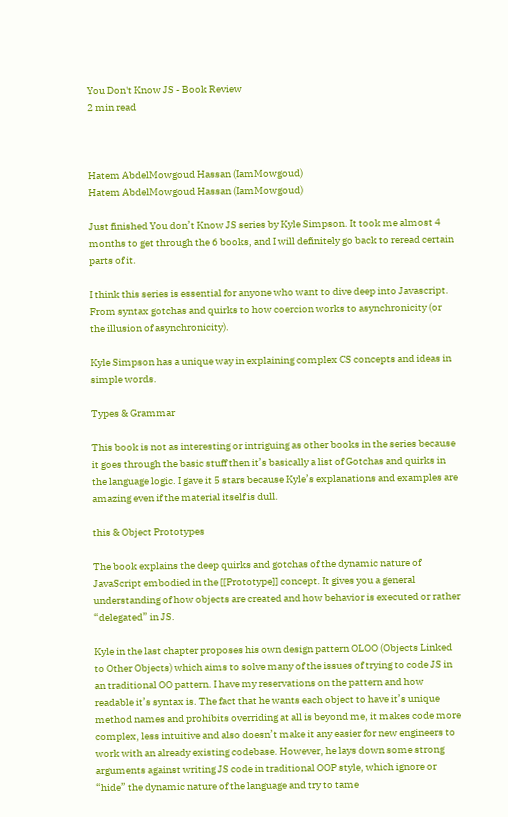You Don't Know JS - Book Review
2 min read



Hatem AbdelMowgoud Hassan (IamMowgoud)
Hatem AbdelMowgoud Hassan (IamMowgoud)

Just finished You don’t Know JS series by Kyle Simpson. It took me almost 4 months to get through the 6 books, and I will definitely go back to reread certain parts of it.

I think this series is essential for anyone who want to dive deep into Javascript. From syntax gotchas and quirks to how coercion works to asynchronicity (or the illusion of asynchronicity).

Kyle Simpson has a unique way in explaining complex CS concepts and ideas in simple words.

Types & Grammar

This book is not as interesting or intriguing as other books in the series because it goes through the basic stuff then it’s basically a list of Gotchas and quirks in the language logic. I gave it 5 stars because Kyle’s explanations and examples are amazing even if the material itself is dull.

this & Object Prototypes

The book explains the deep quirks and gotchas of the dynamic nature of JavaScript embodied in the [[Prototype]] concept. It gives you a general understanding of how objects are created and how behavior is executed or rather “delegated” in JS.

Kyle in the last chapter proposes his own design pattern OLOO (Objects Linked to Other Objects) which aims to solve many of the issues of trying to code JS in an traditional OO pattern. I have my reservations on the pattern and how readable it’s syntax is. The fact that he wants each object to have it’s unique method names and prohibits overriding at all is beyond me, it makes code more complex, less intuitive and also doesn’t make it any easier for new engineers to work with an already existing codebase. However, he lays down some strong arguments against writing JS code in traditional OOP style, which ignore or “hide” the dynamic nature of the language and try to tame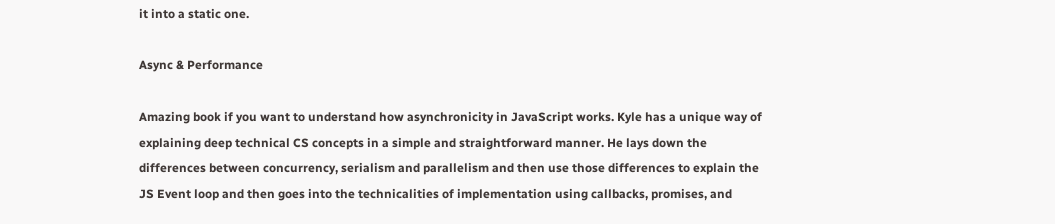it into a static one.

Async & Performance

Amazing book if you want to understand how asynchronicity in JavaScript works. Kyle has a unique way of explaining deep technical CS concepts in a simple and straightforward manner. He lays down the differences between concurrency, serialism and parallelism and then use those differences to explain the JS Event loop and then goes into the technicalities of implementation using callbacks, promises, and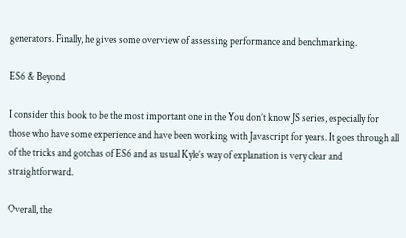generators. Finally, he gives some overview of assessing performance and benchmarking.

ES6 & Beyond

I consider this book to be the most important one in the You don’t know JS series, especially for those who have some experience and have been working with Javascript for years. It goes through all of the tricks and gotchas of ES6 and as usual Kyle’s way of explanation is very clear and straightforward.

Overall, the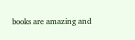books are amazing and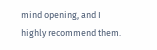mind opening, and I highly recommend them.